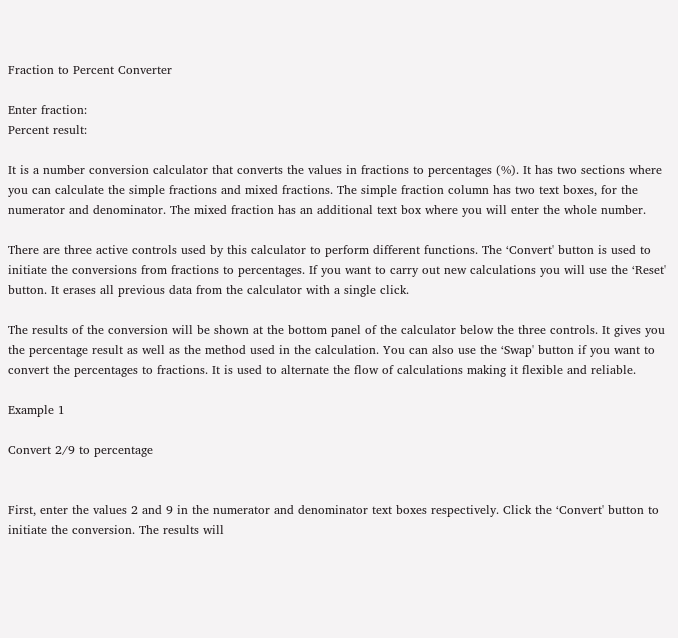Fraction to Percent Converter

Enter fraction:
Percent result:

It is a number conversion calculator that converts the values in fractions to percentages (%). It has two sections where you can calculate the simple fractions and mixed fractions. The simple fraction column has two text boxes, for the numerator and denominator. The mixed fraction has an additional text box where you will enter the whole number.

There are three active controls used by this calculator to perform different functions. The ‘Convert' button is used to initiate the conversions from fractions to percentages. If you want to carry out new calculations you will use the ‘Reset' button. It erases all previous data from the calculator with a single click.

The results of the conversion will be shown at the bottom panel of the calculator below the three controls. It gives you the percentage result as well as the method used in the calculation. You can also use the ‘Swap' button if you want to convert the percentages to fractions. It is used to alternate the flow of calculations making it flexible and reliable.

Example 1

Convert 2/9 to percentage


First, enter the values 2 and 9 in the numerator and denominator text boxes respectively. Click the ‘Convert' button to initiate the conversion. The results will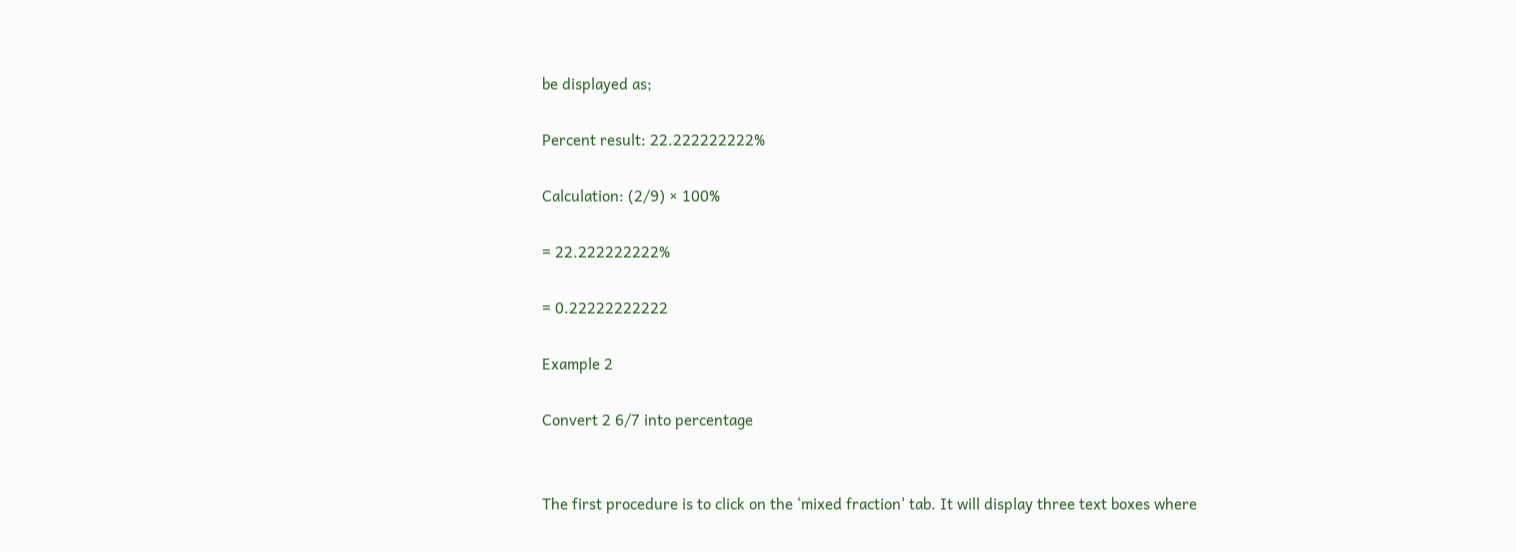be displayed as;

Percent result: 22.222222222%

Calculation: (2/9) × 100%

= 22.222222222%

= 0.22222222222

Example 2

Convert 2 6/7 into percentage


The first procedure is to click on the ‘mixed fraction' tab. It will display three text boxes where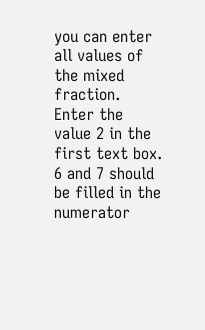you can enter all values of the mixed fraction. Enter the value 2 in the first text box. 6 and 7 should be filled in the numerator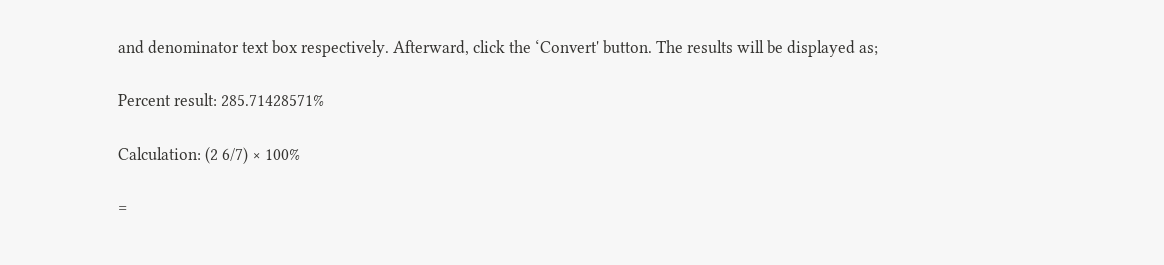and denominator text box respectively. Afterward, click the ‘Convert' button. The results will be displayed as;

Percent result: 285.71428571%

Calculation: (2 6/7) × 100%

=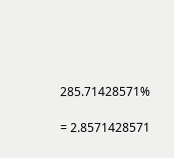285.71428571%

= 2.8571428571